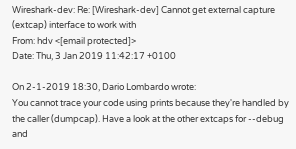Wireshark-dev: Re: [Wireshark-dev] Cannot get external capture (extcap) interface to work with
From: hdv <[email protected]>
Date: Thu, 3 Jan 2019 11:42:17 +0100

On 2-1-2019 18:30, Dario Lombardo wrote:
You cannot trace your code using prints because they're handled by the caller (dumpcap). Have a look at the other extcaps for --debug and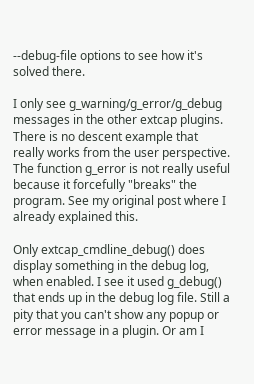--debug-file options to see how it's solved there.

I only see g_warning/g_error/g_debug messages in the other extcap plugins. There is no descent example that really works from the user perspective. The function g_error is not really useful because it forcefully "breaks" the program. See my original post where I already explained this.

Only extcap_cmdline_debug() does display something in the debug log, when enabled. I see it used g_debug() that ends up in the debug log file. Still a pity that you can't show any popup or error message in a plugin. Or am I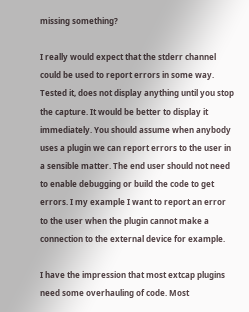missing something?

I really would expect that the stderr channel could be used to report errors in some way. Tested it, does not display anything until you stop the capture. It would be better to display it immediately. You should assume when anybody uses a plugin we can report errors to the user in a sensible matter. The end user should not need to enable debugging or build the code to get errors. I my example I want to report an error to the user when the plugin cannot make a connection to the external device for example.

I have the impression that most extcap plugins need some overhauling of code. Most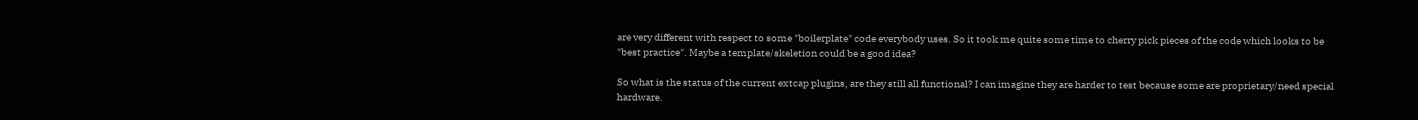are very different with respect to some "boilerplate" code everybody uses. So it took me quite some time to cherry pick pieces of the code which looks to be "best practice". Maybe a template/skeletion could be a good idea?

So what is the status of the current extcap plugins, are they still all functional? I can imagine they are harder to test because some are proprietary/need special hardware.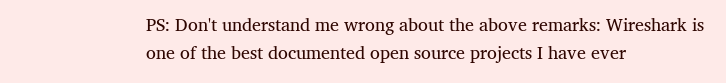PS: Don't understand me wrong about the above remarks: Wireshark is one of the best documented open source projects I have ever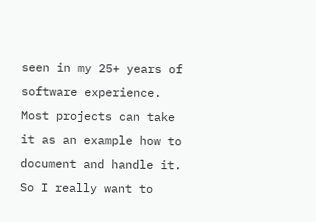seen in my 25+ years of software experience. Most projects can take it as an example how to document and handle it. So I really want to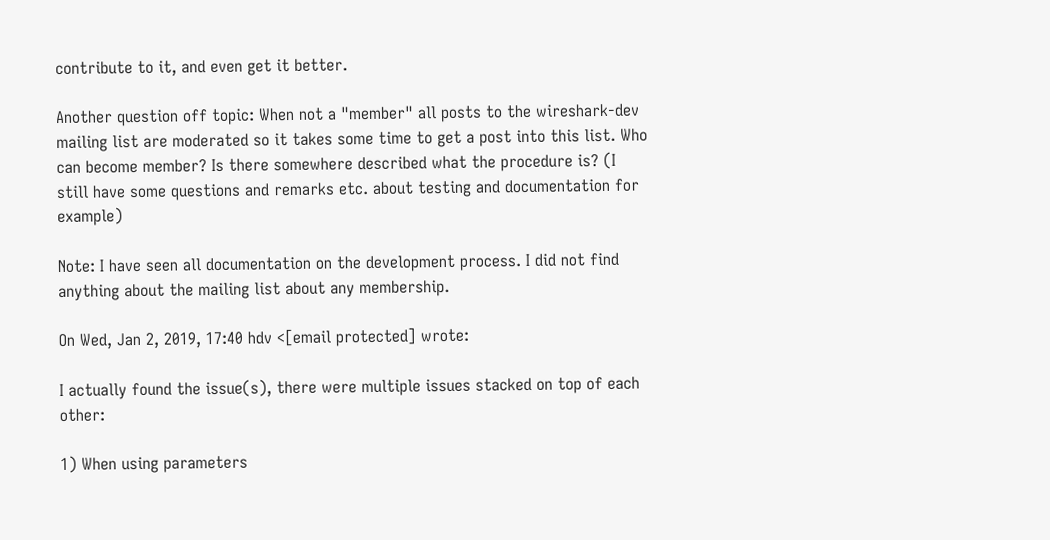contribute to it, and even get it better.

Another question off topic: When not a "member" all posts to the wireshark-dev mailing list are moderated so it takes some time to get a post into this list. Who can become member? Is there somewhere described what the procedure is? (I still have some questions and remarks etc. about testing and documentation for example)

Note: I have seen all documentation on the development process. I did not find anything about the mailing list about any membership.

On Wed, Jan 2, 2019, 17:40 hdv <[email protected] wrote:

I actually found the issue(s), there were multiple issues stacked on top of each other:

1) When using parameters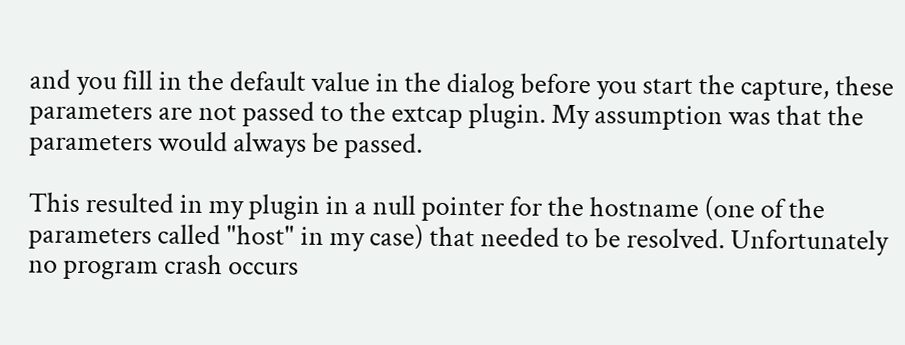and you fill in the default value in the dialog before you start the capture, these parameters are not passed to the extcap plugin. My assumption was that the parameters would always be passed.

This resulted in my plugin in a null pointer for the hostname (one of the parameters called "host" in my case) that needed to be resolved. Unfortunately no program crash occurs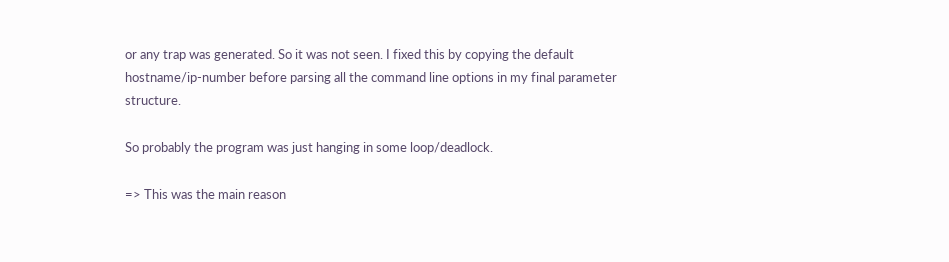or any trap was generated. So it was not seen. I fixed this by copying the default hostname/ip-number before parsing all the command line options in my final parameter structure.

So probably the program was just hanging in some loop/deadlock.

=> This was the main reason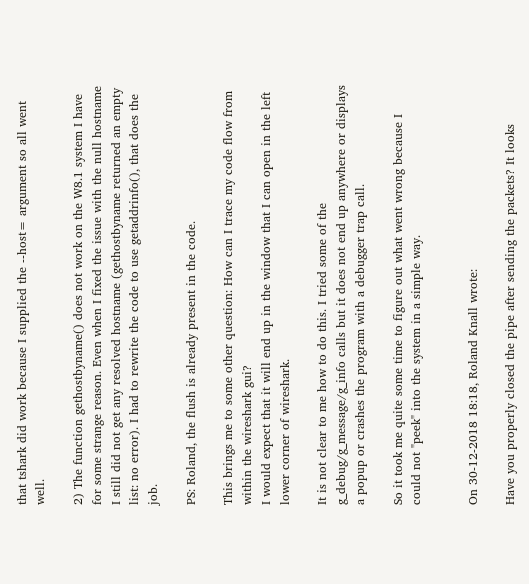that tshark did work because I supplied the --host= argument so all went well.

2) The function gethostbyname() does not work on the W8.1 system I have for some strange reason. Even when I fixed the issue with the null hostname I still did not get any resolved hostname (gethostbyname returned an empty list: no error). I had to rewrite the code to use getaddrinfo(), that does the job.

PS: Roland, the flush is already present in the code.

This brings me to some other question: How can I trace my code flow from within the wireshark gui?
I would expect that it will end up in the window that I can open in the left lower corner of wireshark.

It is not clear to me how to do this. I tried some of the g_debug/g_message/g_info calls but it does not end up anywhere or displays a popup or crashes the program with a debugger trap call.

So it took me quite some time to figure out what went wrong because I could not "peek" into the system in a simple way.


On 30-12-2018 18:18, Roland Knall wrote:

Have you properly closed the pipe after sending the packets? It looks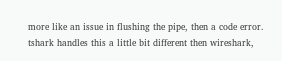more like an issue in flushing the pipe, then a code error. tshark handles this a little bit different then wireshark,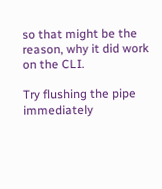so that might be the reason, why it did work on the CLI.

Try flushing the pipe immediately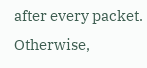after every packet. Otherwise,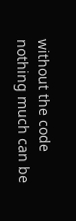without the code nothing much can be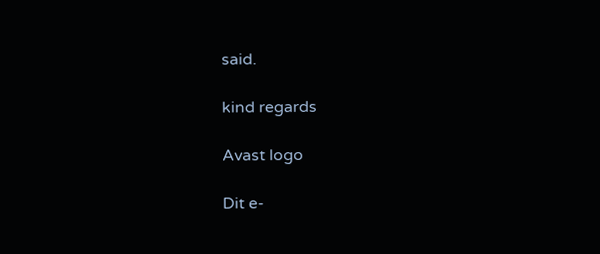said.

kind regards

Avast logo

Dit e-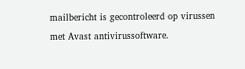mailbericht is gecontroleerd op virussen met Avast antivirussoftware.